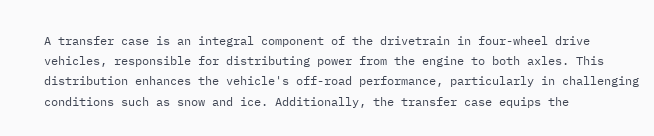A transfer case is an integral component of the drivetrain in four-wheel drive vehicles, responsible for distributing power from the engine to both axles. This distribution enhances the vehicle's off-road performance, particularly in challenging conditions such as snow and ice. Additionally, the transfer case equips the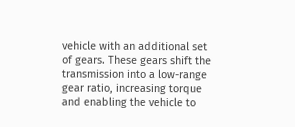vehicle with an additional set of gears. These gears shift the transmission into a low-range gear ratio, increasing torque and enabling the vehicle to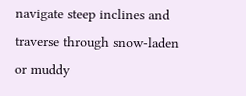navigate steep inclines and traverse through snow-laden or muddy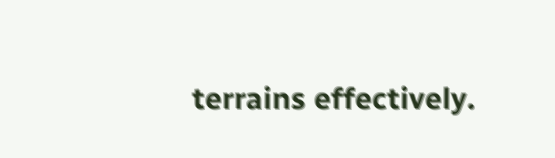terrains effectively.